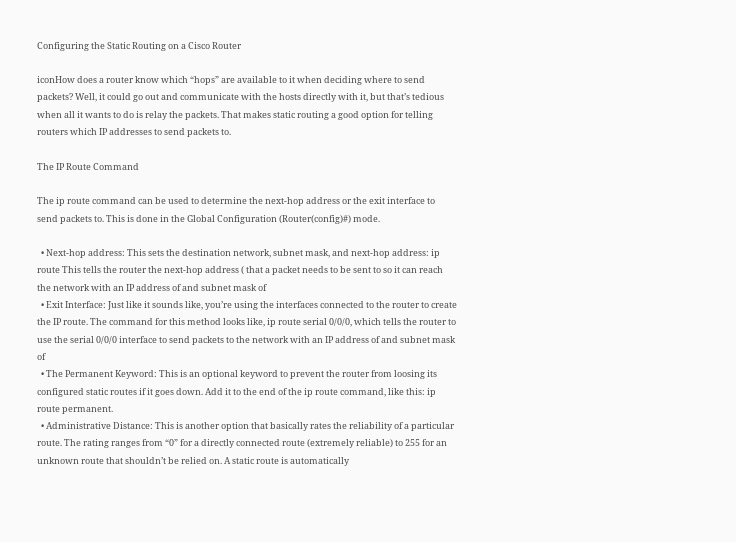Configuring the Static Routing on a Cisco Router

iconHow does a router know which “hops” are available to it when deciding where to send packets? Well, it could go out and communicate with the hosts directly with it, but that’s tedious when all it wants to do is relay the packets. That makes static routing a good option for telling routers which IP addresses to send packets to.

The IP Route Command

The ip route command can be used to determine the next-hop address or the exit interface to send packets to. This is done in the Global Configuration (Router(config)#) mode.

  • Next-hop address: This sets the destination network, subnet mask, and next-hop address: ip route This tells the router the next-hop address ( that a packet needs to be sent to so it can reach the network with an IP address of and subnet mask of
  • Exit Interface: Just like it sounds like, you’re using the interfaces connected to the router to create the IP route. The command for this method looks like, ip route serial 0/0/0, which tells the router to use the serial 0/0/0 interface to send packets to the network with an IP address of and subnet mask of
  • The Permanent Keyword: This is an optional keyword to prevent the router from loosing its configured static routes if it goes down. Add it to the end of the ip route command, like this: ip route permanent.
  • Administrative Distance: This is another option that basically rates the reliability of a particular route. The rating ranges from “0” for a directly connected route (extremely reliable) to 255 for an unknown route that shouldn’t be relied on. A static route is automatically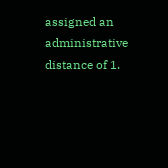assigned an administrative distance of 1.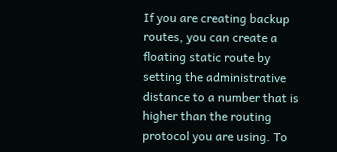If you are creating backup routes, you can create a floating static route by setting the administrative distance to a number that is higher than the routing protocol you are using. To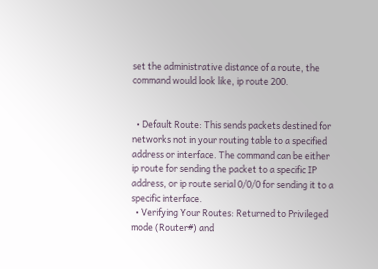set the administrative distance of a route, the command would look like, ip route 200.


  • Default Route: This sends packets destined for networks not in your routing table to a specified address or interface. The command can be either ip route for sending the packet to a specific IP address, or ip route serial 0/0/0 for sending it to a specific interface.
  • Verifying Your Routes: Returned to Privileged mode (Router#) and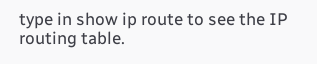type in show ip route to see the IP routing table.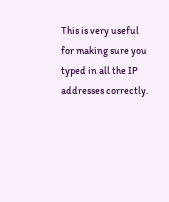This is very useful for making sure you typed in all the IP addresses correctly.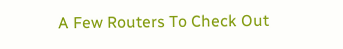A Few Routers To Check Out